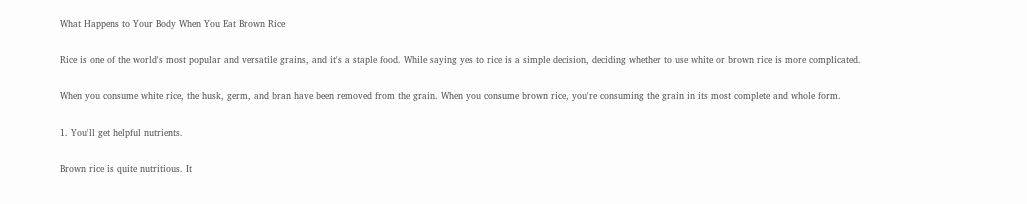What Happens to Your Body When You Eat Brown Rice

Rice is one of the world's most popular and versatile grains, and it's a staple food. While saying yes to rice is a simple decision, deciding whether to use white or brown rice is more complicated.

When you consume white rice, the husk, germ, and bran have been removed from the grain. When you consume brown rice, you're consuming the grain in its most complete and whole form.

1. You'll get helpful nutrients.

Brown rice is quite nutritious. It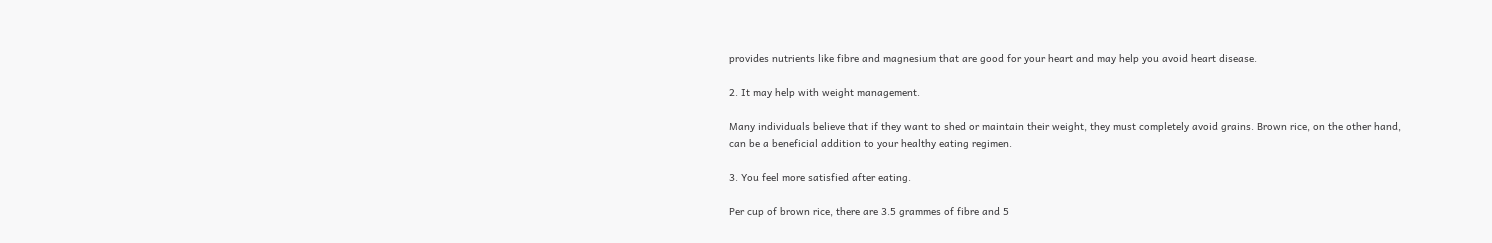provides nutrients like fibre and magnesium that are good for your heart and may help you avoid heart disease.

2. It may help with weight management.

Many individuals believe that if they want to shed or maintain their weight, they must completely avoid grains. Brown rice, on the other hand, can be a beneficial addition to your healthy eating regimen.

3. You feel more satisfied after eating.

Per cup of brown rice, there are 3.5 grammes of fibre and 5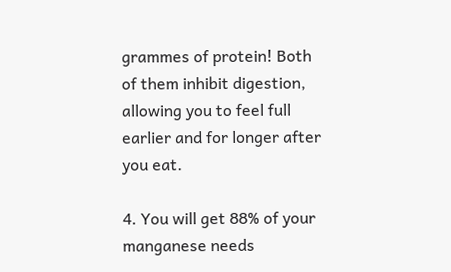grammes of protein! Both of them inhibit digestion, allowing you to feel full earlier and for longer after you eat.

4. You will get 88% of your manganese needs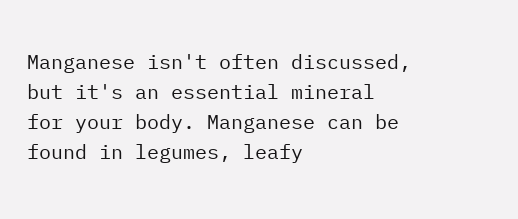Manganese isn't often discussed, but it's an essential mineral for your body. Manganese can be found in legumes, leafy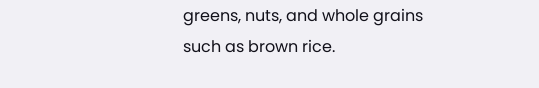greens, nuts, and whole grains such as brown rice.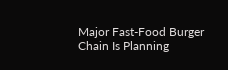Major Fast-Food Burger Chain Is Planning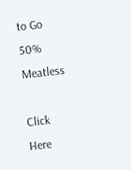to Go 50% Meatless

Click Here